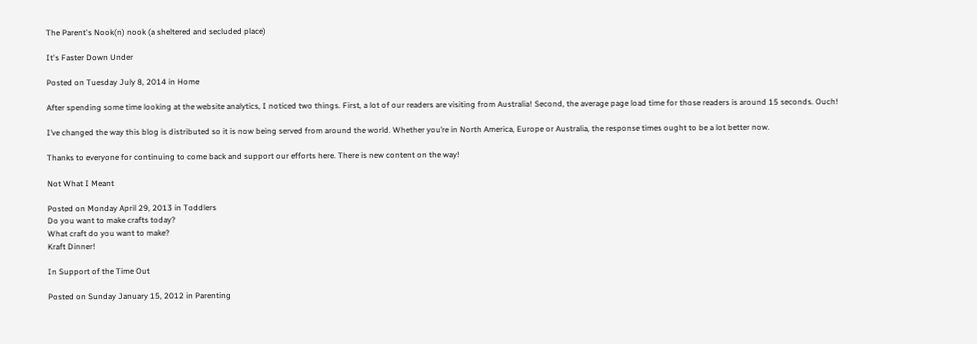The Parent's Nook(n) nook (a sheltered and secluded place)

It's Faster Down Under

Posted on Tuesday July 8, 2014 in Home

After spending some time looking at the website analytics, I noticed two things. First, a lot of our readers are visiting from Australia! Second, the average page load time for those readers is around 15 seconds. Ouch!

I’ve changed the way this blog is distributed so it is now being served from around the world. Whether you’re in North America, Europe or Australia, the response times ought to be a lot better now.

Thanks to everyone for continuing to come back and support our efforts here. There is new content on the way!

Not What I Meant

Posted on Monday April 29, 2013 in Toddlers
Do you want to make crafts today?
What craft do you want to make?
Kraft Dinner!

In Support of the Time Out

Posted on Sunday January 15, 2012 in Parenting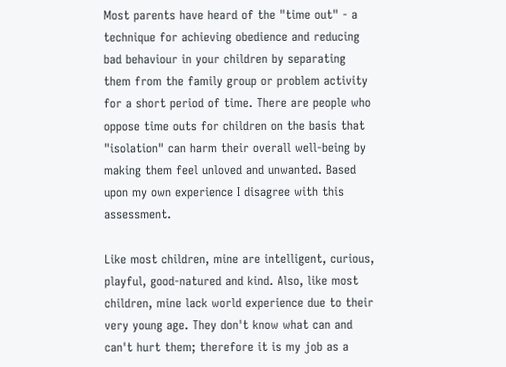Most parents have heard of the "time out" - a technique for achieving obedience and reducing bad behaviour in your children by separating them from the family group or problem activity for a short period of time. There are people who oppose time outs for children on the basis that "isolation" can harm their overall well-being by making them feel unloved and unwanted. Based upon my own experience I disagree with this assessment.

Like most children, mine are intelligent, curious, playful, good-natured and kind. Also, like most children, mine lack world experience due to their very young age. They don't know what can and can't hurt them; therefore it is my job as a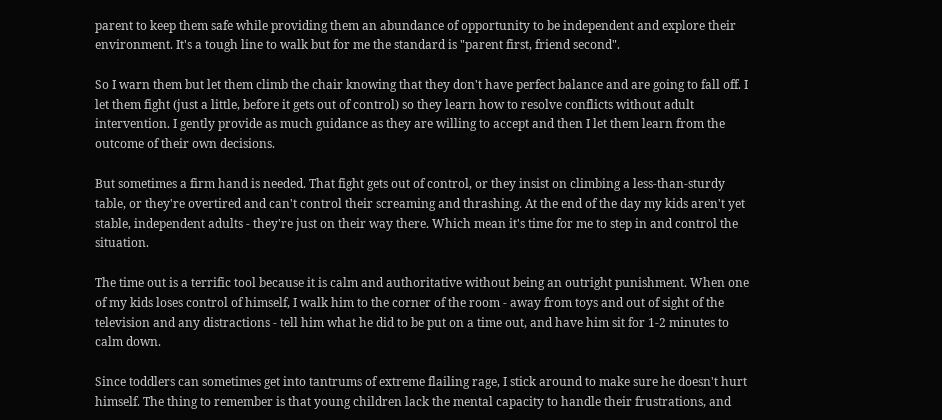parent to keep them safe while providing them an abundance of opportunity to be independent and explore their environment. It's a tough line to walk but for me the standard is "parent first, friend second".

So I warn them but let them climb the chair knowing that they don't have perfect balance and are going to fall off. I let them fight (just a little, before it gets out of control) so they learn how to resolve conflicts without adult intervention. I gently provide as much guidance as they are willing to accept and then I let them learn from the outcome of their own decisions.

But sometimes a firm hand is needed. That fight gets out of control, or they insist on climbing a less-than-sturdy table, or they're overtired and can't control their screaming and thrashing. At the end of the day my kids aren't yet stable, independent adults - they're just on their way there. Which mean it's time for me to step in and control the situation.

The time out is a terrific tool because it is calm and authoritative without being an outright punishment. When one of my kids loses control of himself, I walk him to the corner of the room - away from toys and out of sight of the television and any distractions - tell him what he did to be put on a time out, and have him sit for 1-2 minutes to calm down.

Since toddlers can sometimes get into tantrums of extreme flailing rage, I stick around to make sure he doesn't hurt himself. The thing to remember is that young children lack the mental capacity to handle their frustrations, and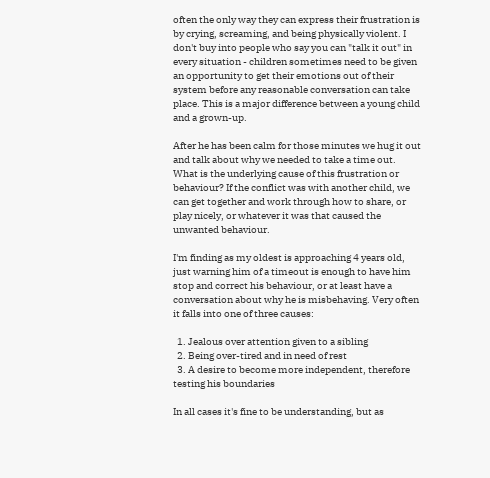often the only way they can express their frustration is by crying, screaming, and being physically violent. I don't buy into people who say you can "talk it out" in every situation - children sometimes need to be given an opportunity to get their emotions out of their system before any reasonable conversation can take place. This is a major difference between a young child and a grown-up.

After he has been calm for those minutes we hug it out and talk about why we needed to take a time out. What is the underlying cause of this frustration or behaviour? If the conflict was with another child, we can get together and work through how to share, or play nicely, or whatever it was that caused the unwanted behaviour.

I'm finding as my oldest is approaching 4 years old, just warning him of a timeout is enough to have him stop and correct his behaviour, or at least have a conversation about why he is misbehaving. Very often it falls into one of three causes:

  1. Jealous over attention given to a sibling
  2. Being over-tired and in need of rest
  3. A desire to become more independent, therefore testing his boundaries

In all cases it's fine to be understanding, but as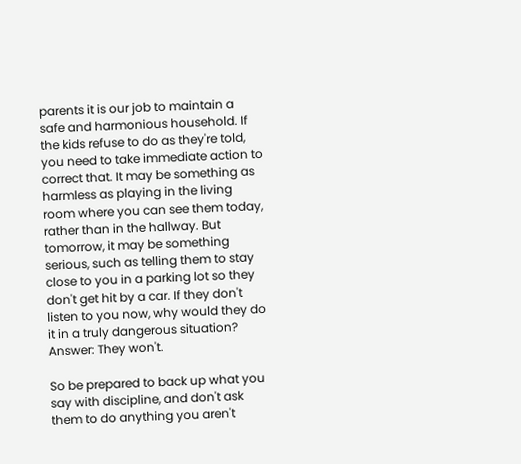parents it is our job to maintain a safe and harmonious household. If the kids refuse to do as they're told, you need to take immediate action to correct that. It may be something as harmless as playing in the living room where you can see them today, rather than in the hallway. But tomorrow, it may be something serious, such as telling them to stay close to you in a parking lot so they don't get hit by a car. If they don't listen to you now, why would they do it in a truly dangerous situation? Answer: They won't.

So be prepared to back up what you say with discipline, and don't ask them to do anything you aren't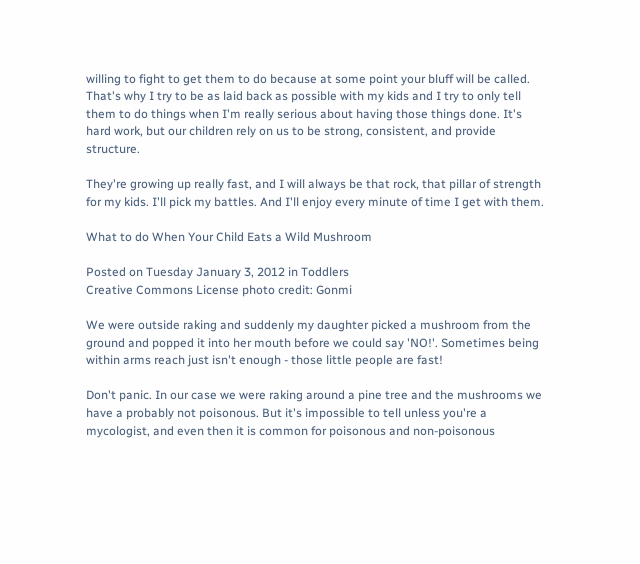willing to fight to get them to do because at some point your bluff will be called. That's why I try to be as laid back as possible with my kids and I try to only tell them to do things when I'm really serious about having those things done. It's hard work, but our children rely on us to be strong, consistent, and provide structure.

They're growing up really fast, and I will always be that rock, that pillar of strength for my kids. I'll pick my battles. And I'll enjoy every minute of time I get with them.

What to do When Your Child Eats a Wild Mushroom

Posted on Tuesday January 3, 2012 in Toddlers
Creative Commons License photo credit: Gonmi

We were outside raking and suddenly my daughter picked a mushroom from the ground and popped it into her mouth before we could say 'NO!'. Sometimes being within arms reach just isn't enough - those little people are fast!

Don't panic. In our case we were raking around a pine tree and the mushrooms we have a probably not poisonous. But it's impossible to tell unless you're a mycologist, and even then it is common for poisonous and non-poisonous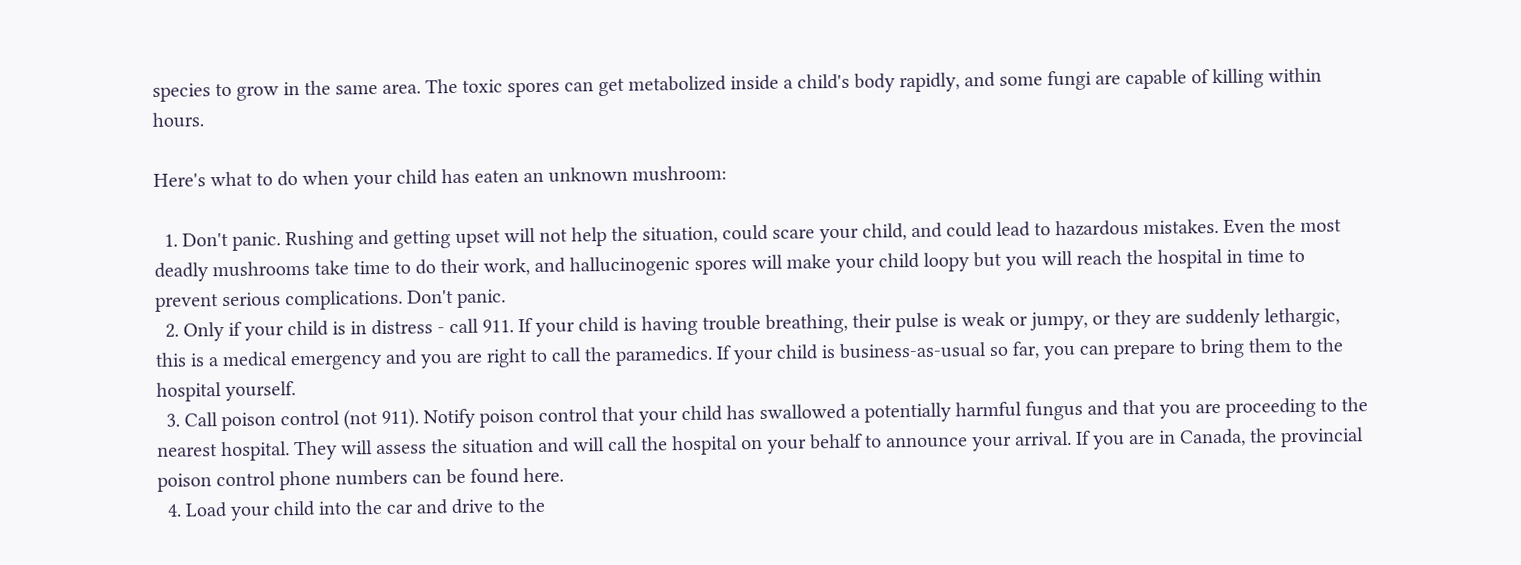species to grow in the same area. The toxic spores can get metabolized inside a child's body rapidly, and some fungi are capable of killing within hours.

Here's what to do when your child has eaten an unknown mushroom:

  1. Don't panic. Rushing and getting upset will not help the situation, could scare your child, and could lead to hazardous mistakes. Even the most deadly mushrooms take time to do their work, and hallucinogenic spores will make your child loopy but you will reach the hospital in time to prevent serious complications. Don't panic.
  2. Only if your child is in distress - call 911. If your child is having trouble breathing, their pulse is weak or jumpy, or they are suddenly lethargic, this is a medical emergency and you are right to call the paramedics. If your child is business-as-usual so far, you can prepare to bring them to the hospital yourself.
  3. Call poison control (not 911). Notify poison control that your child has swallowed a potentially harmful fungus and that you are proceeding to the nearest hospital. They will assess the situation and will call the hospital on your behalf to announce your arrival. If you are in Canada, the provincial poison control phone numbers can be found here.
  4. Load your child into the car and drive to the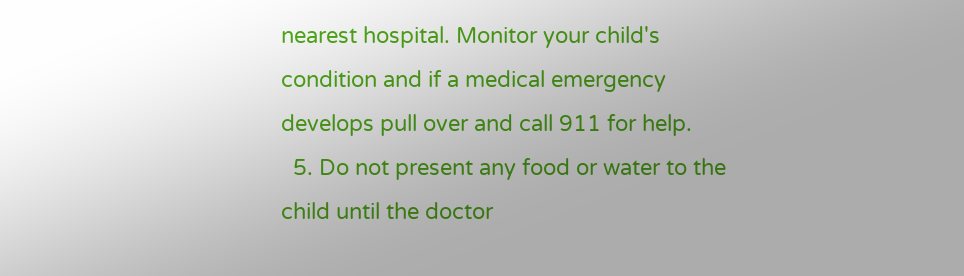nearest hospital. Monitor your child's condition and if a medical emergency develops pull over and call 911 for help.
  5. Do not present any food or water to the child until the doctor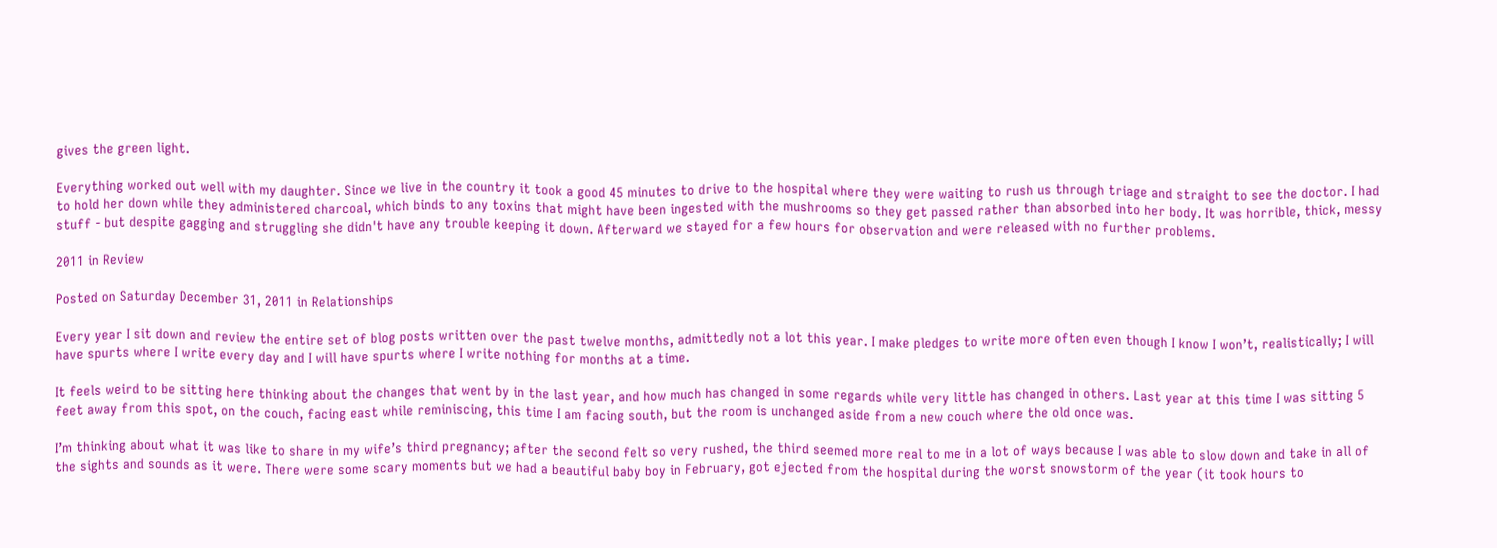gives the green light.

Everything worked out well with my daughter. Since we live in the country it took a good 45 minutes to drive to the hospital where they were waiting to rush us through triage and straight to see the doctor. I had to hold her down while they administered charcoal, which binds to any toxins that might have been ingested with the mushrooms so they get passed rather than absorbed into her body. It was horrible, thick, messy stuff - but despite gagging and struggling she didn't have any trouble keeping it down. Afterward we stayed for a few hours for observation and were released with no further problems.

2011 in Review

Posted on Saturday December 31, 2011 in Relationships

Every year I sit down and review the entire set of blog posts written over the past twelve months, admittedly not a lot this year. I make pledges to write more often even though I know I won’t, realistically; I will have spurts where I write every day and I will have spurts where I write nothing for months at a time.

It feels weird to be sitting here thinking about the changes that went by in the last year, and how much has changed in some regards while very little has changed in others. Last year at this time I was sitting 5 feet away from this spot, on the couch, facing east while reminiscing, this time I am facing south, but the room is unchanged aside from a new couch where the old once was.

I’m thinking about what it was like to share in my wife’s third pregnancy; after the second felt so very rushed, the third seemed more real to me in a lot of ways because I was able to slow down and take in all of the sights and sounds as it were. There were some scary moments but we had a beautiful baby boy in February, got ejected from the hospital during the worst snowstorm of the year (it took hours to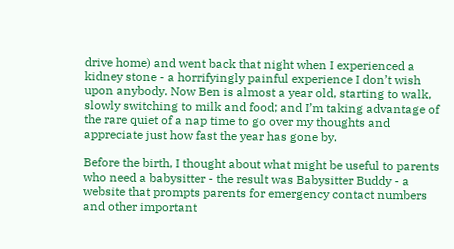drive home) and went back that night when I experienced a kidney stone - a horrifyingly painful experience I don’t wish upon anybody. Now Ben is almost a year old, starting to walk, slowly switching to milk and food; and I’m taking advantage of the rare quiet of a nap time to go over my thoughts and appreciate just how fast the year has gone by.

Before the birth, I thought about what might be useful to parents who need a babysitter - the result was Babysitter Buddy - a website that prompts parents for emergency contact numbers and other important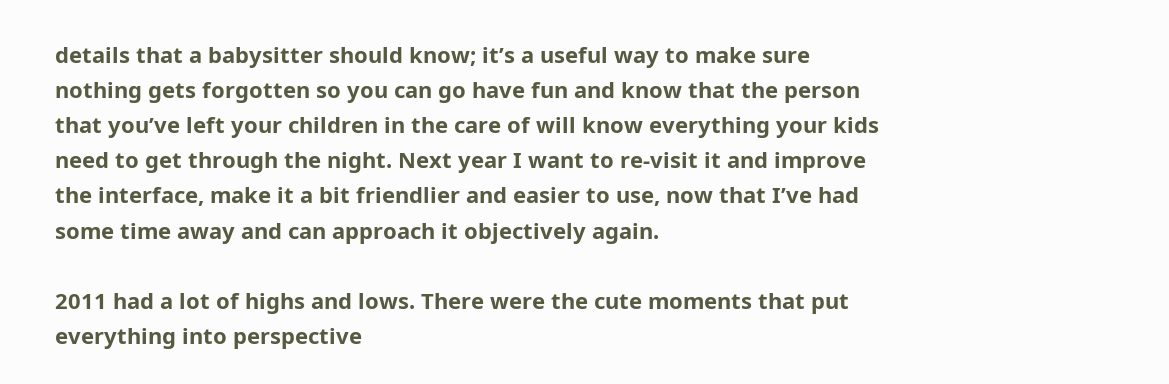details that a babysitter should know; it’s a useful way to make sure nothing gets forgotten so you can go have fun and know that the person that you’ve left your children in the care of will know everything your kids need to get through the night. Next year I want to re-visit it and improve the interface, make it a bit friendlier and easier to use, now that I’ve had some time away and can approach it objectively again.

2011 had a lot of highs and lows. There were the cute moments that put everything into perspective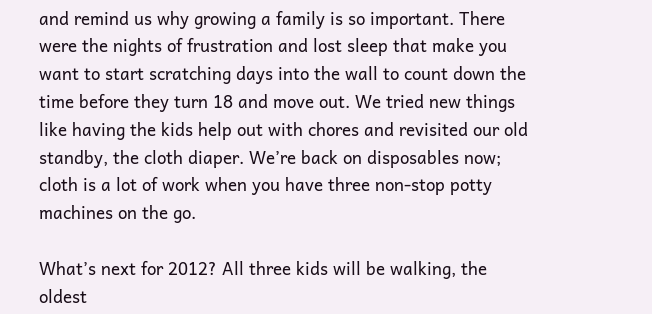and remind us why growing a family is so important. There were the nights of frustration and lost sleep that make you want to start scratching days into the wall to count down the time before they turn 18 and move out. We tried new things like having the kids help out with chores and revisited our old standby, the cloth diaper. We’re back on disposables now; cloth is a lot of work when you have three non-stop potty machines on the go.

What’s next for 2012? All three kids will be walking, the oldest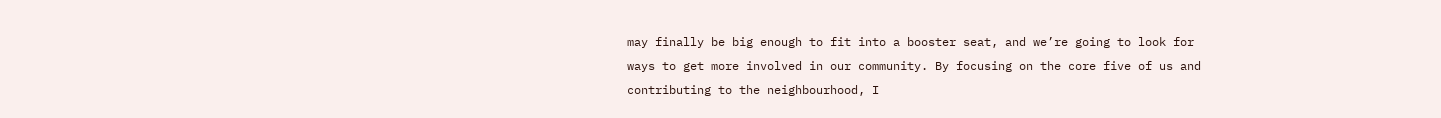may finally be big enough to fit into a booster seat, and we’re going to look for ways to get more involved in our community. By focusing on the core five of us and contributing to the neighbourhood, I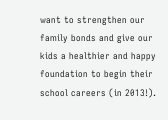want to strengthen our family bonds and give our kids a healthier and happy foundation to begin their school careers (in 2013!).